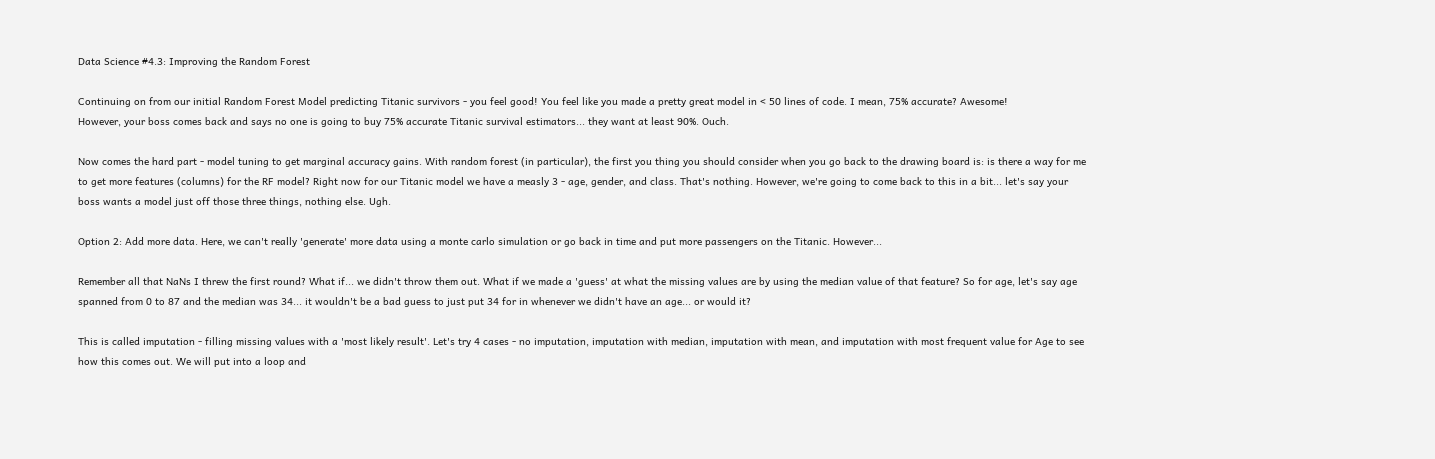Data Science #4.3: Improving the Random Forest

Continuing on from our initial Random Forest Model predicting Titanic survivors - you feel good! You feel like you made a pretty great model in < 50 lines of code. I mean, 75% accurate? Awesome!
However, your boss comes back and says no one is going to buy 75% accurate Titanic survival estimators... they want at least 90%. Ouch.

Now comes the hard part - model tuning to get marginal accuracy gains. With random forest (in particular), the first you thing you should consider when you go back to the drawing board is: is there a way for me to get more features (columns) for the RF model? Right now for our Titanic model we have a measly 3 - age, gender, and class. That's nothing. However, we're going to come back to this in a bit... let's say your boss wants a model just off those three things, nothing else. Ugh.

Option 2: Add more data. Here, we can't really 'generate' more data using a monte carlo simulation or go back in time and put more passengers on the Titanic. However...

Remember all that NaNs I threw the first round? What if... we didn't throw them out. What if we made a 'guess' at what the missing values are by using the median value of that feature? So for age, let's say age spanned from 0 to 87 and the median was 34... it wouldn't be a bad guess to just put 34 for in whenever we didn't have an age... or would it?

This is called imputation - filling missing values with a 'most likely result'. Let's try 4 cases - no imputation, imputation with median, imputation with mean, and imputation with most frequent value for Age to see how this comes out. We will put into a loop and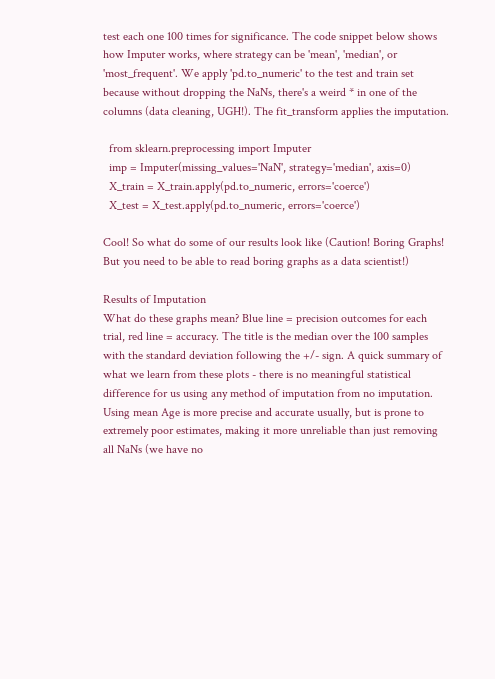test each one 100 times for significance. The code snippet below shows how Imputer works, where strategy can be 'mean', 'median', or 'most_frequent'. We apply 'pd.to_numeric' to the test and train set because without dropping the NaNs, there's a weird * in one of the columns (data cleaning, UGH!). The fit_transform applies the imputation.

  from sklearn.preprocessing import Imputer
  imp = Imputer(missing_values='NaN', strategy='median', axis=0)
  X_train = X_train.apply(pd.to_numeric, errors='coerce')
  X_test = X_test.apply(pd.to_numeric, errors='coerce')

Cool! So what do some of our results look like (Caution! Boring Graphs! But you need to be able to read boring graphs as a data scientist!)

Results of Imputation
What do these graphs mean? Blue line = precision outcomes for each trial, red line = accuracy. The title is the median over the 100 samples with the standard deviation following the +/- sign. A quick summary of what we learn from these plots - there is no meaningful statistical difference for us using any method of imputation from no imputation. Using mean Age is more precise and accurate usually, but is prone to extremely poor estimates, making it more unreliable than just removing all NaNs (we have no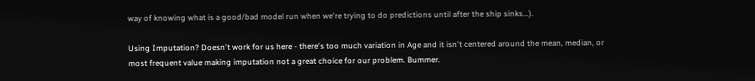way of knowing what is a good/bad model run when we're trying to do predictions until after the ship sinks...).

Using Imputation? Doesn't work for us here - there's too much variation in Age and it isn't centered around the mean, median, or most frequent value making imputation not a great choice for our problem. Bummer.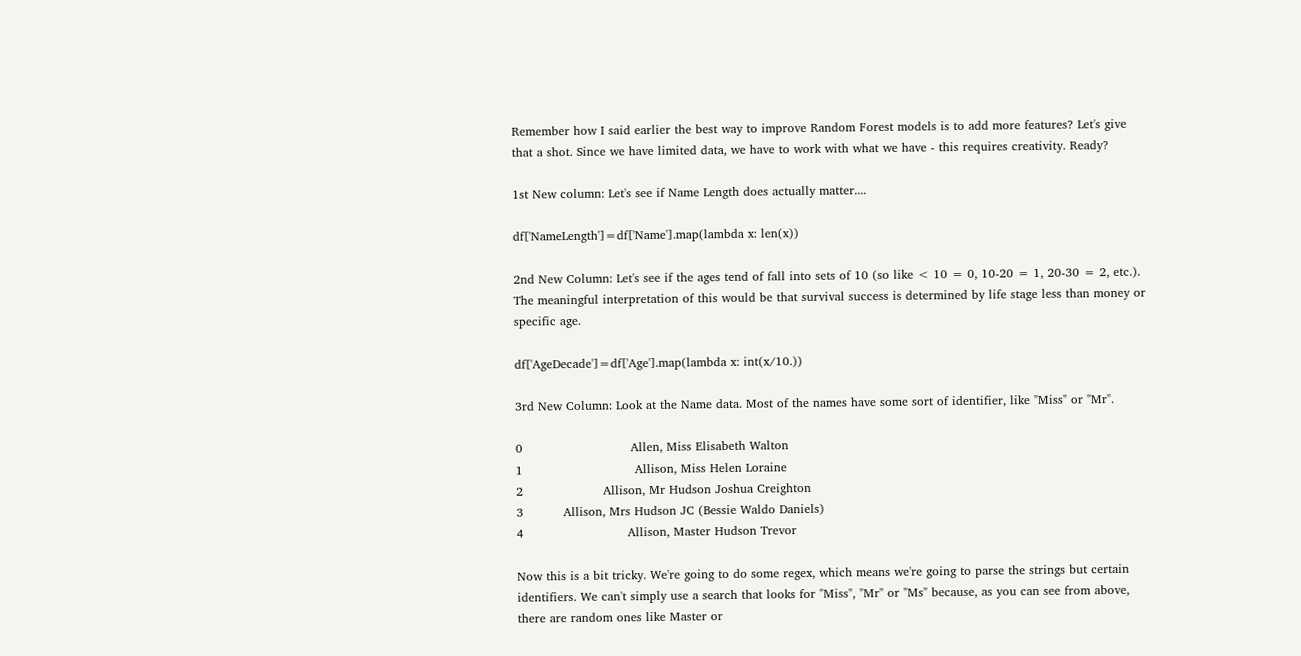Remember how I said earlier the best way to improve Random Forest models is to add more features? Let's give that a shot. Since we have limited data, we have to work with what we have - this requires creativity. Ready?

1st New column: Let's see if Name Length does actually matter....

df['NameLength']=df['Name'].map(lambda x: len(x))

2nd New Column: Let's see if the ages tend of fall into sets of 10 (so like < 10 = 0, 10-20 = 1, 20-30 = 2, etc.). The meaningful interpretation of this would be that survival success is determined by life stage less than money or specific age.

df['AgeDecade']=df['Age'].map(lambda x: int(x/10.))

3rd New Column: Look at the Name data. Most of the names have some sort of identifier, like "Miss" or "Mr".

0                           Allen, Miss Elisabeth Walton
1                            Allison, Miss Helen Loraine
2                    Allison, Mr Hudson Joshua Creighton
3          Allison, Mrs Hudson JC (Bessie Waldo Daniels)
4                          Allison, Master Hudson Trevor

Now this is a bit tricky. We're going to do some regex, which means we're going to parse the strings but certain identifiers. We can't simply use a search that looks for "Miss", "Mr" or "Ms" because, as you can see from above, there are random ones like Master or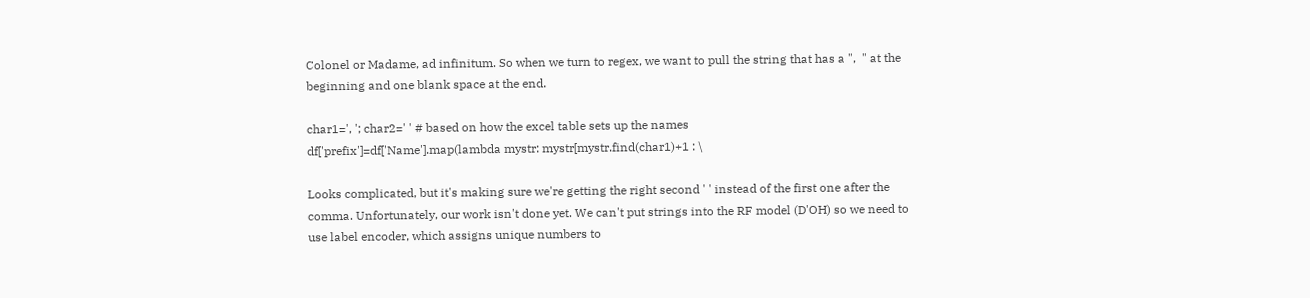Colonel or Madame, ad infinitum. So when we turn to regex, we want to pull the string that has a ",  " at the beginning and one blank space at the end.

char1=', '; char2=' ' # based on how the excel table sets up the names
df['prefix']=df['Name'].map(lambda mystr: mystr[mystr.find(char1)+1 : \

Looks complicated, but it's making sure we're getting the right second ' ' instead of the first one after the comma. Unfortunately, our work isn't done yet. We can't put strings into the RF model (D'OH) so we need to use label encoder, which assigns unique numbers to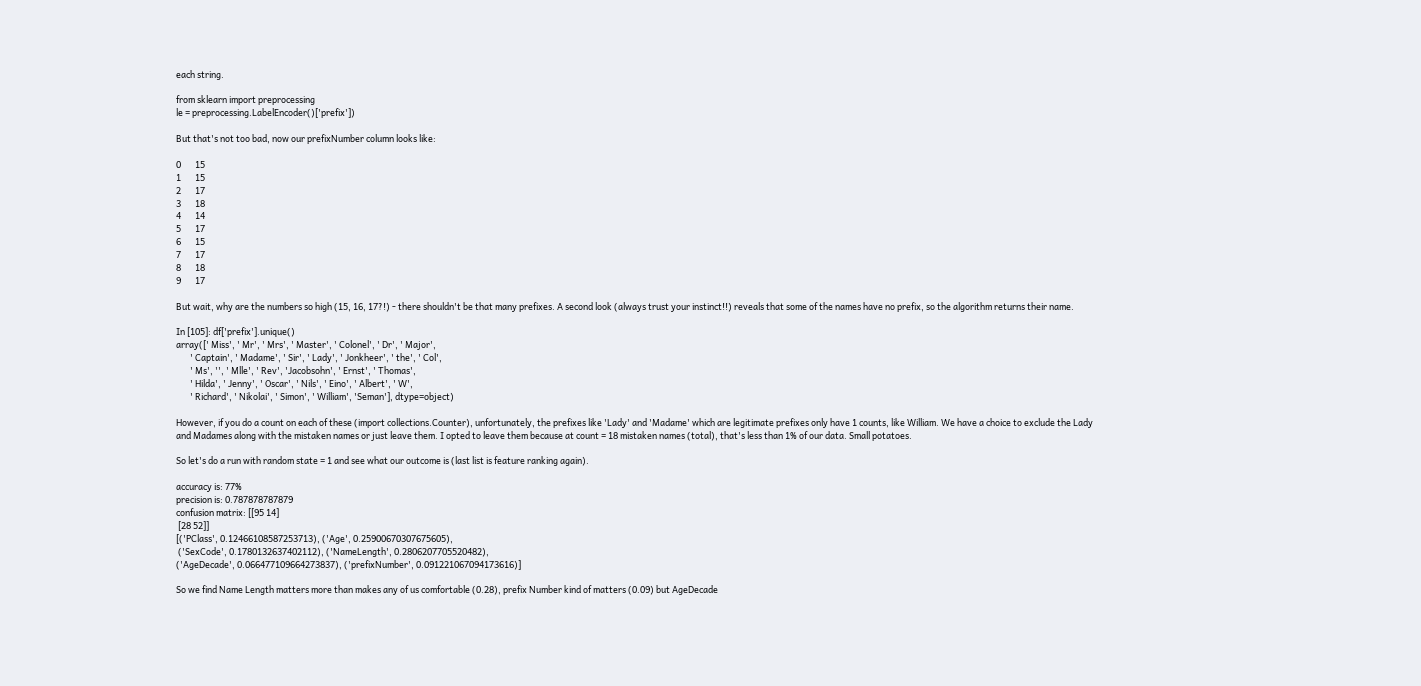each string.

from sklearn import preprocessing
le = preprocessing.LabelEncoder()['prefix'])

But that's not too bad, now our prefixNumber column looks like:

0       15
1       15
2       17
3       18
4       14
5       17
6       15
7       17
8       18
9       17

But wait, why are the numbers so high (15, 16, 17?!) - there shouldn't be that many prefixes. A second look (always trust your instinct!!) reveals that some of the names have no prefix, so the algorithm returns their name.

In [105]: df['prefix'].unique()
array([' Miss', ' Mr', ' Mrs', ' Master', ' Colonel', ' Dr', ' Major',
       ' Captain', ' Madame', ' Sir', ' Lady', ' Jonkheer', ' the', ' Col',
       ' Ms', '', ' Mlle', ' Rev', 'Jacobsohn', ' Ernst', ' Thomas',
       ' Hilda', ' Jenny', ' Oscar', ' Nils', ' Eino', ' Albert', ' W',
       ' Richard', ' Nikolai', ' Simon', ' William', 'Seman'], dtype=object)

However, if you do a count on each of these (import collections.Counter), unfortunately, the prefixes like 'Lady' and 'Madame' which are legitimate prefixes only have 1 counts, like William. We have a choice to exclude the Lady and Madames along with the mistaken names or just leave them. I opted to leave them because at count = 18 mistaken names (total), that's less than 1% of our data. Small potatoes.

So let's do a run with random state = 1 and see what our outcome is (last list is feature ranking again).

accuracy is: 77%
precision is: 0.787878787879
confusion matrix: [[95 14]
 [28 52]]
[('PClass', 0.12466108587253713), ('Age', 0.25900670307675605),
 ('SexCode', 0.1780132637402112), ('NameLength', 0.2806207705520482),
('AgeDecade', 0.066477109664273837), ('prefixNumber', 0.091221067094173616)]

So we find Name Length matters more than makes any of us comfortable (0.28), prefix Number kind of matters (0.09) but AgeDecade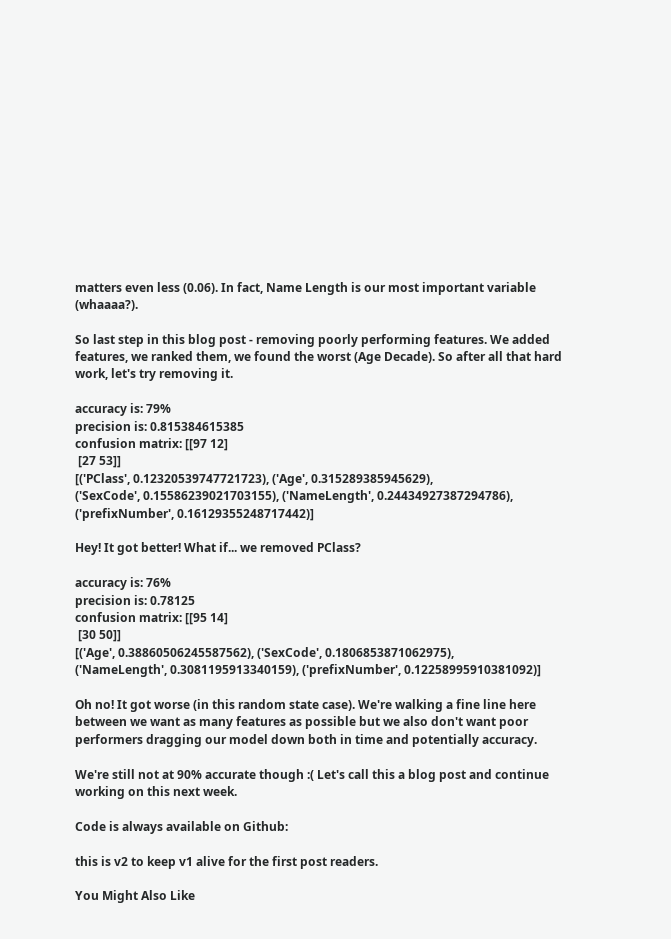matters even less (0.06). In fact, Name Length is our most important variable (whaaaa?).

So last step in this blog post - removing poorly performing features. We added features, we ranked them, we found the worst (Age Decade). So after all that hard work, let's try removing it.

accuracy is: 79%
precision is: 0.815384615385
confusion matrix: [[97 12]
 [27 53]]
[('PClass', 0.12320539747721723), ('Age', 0.315289385945629),
('SexCode', 0.15586239021703155), ('NameLength', 0.24434927387294786),
('prefixNumber', 0.16129355248717442)]

Hey! It got better! What if... we removed PClass?

accuracy is: 76%
precision is: 0.78125
confusion matrix: [[95 14]
 [30 50]]
[('Age', 0.38860506245587562), ('SexCode', 0.1806853871062975),
('NameLength', 0.3081195913340159), ('prefixNumber', 0.12258995910381092)]

Oh no! It got worse (in this random state case). We're walking a fine line here between we want as many features as possible but we also don't want poor performers dragging our model down both in time and potentially accuracy.

We're still not at 90% accurate though :( Let's call this a blog post and continue working on this next week.

Code is always available on Github:

this is v2 to keep v1 alive for the first post readers.

You Might Also Like